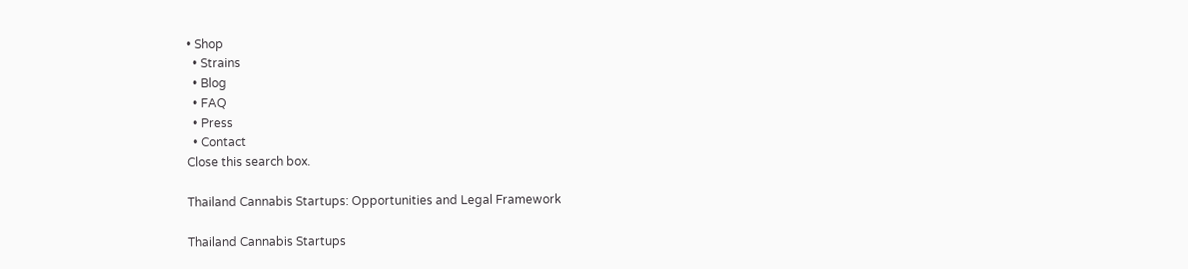• Shop
  • Strains
  • Blog
  • FAQ
  • Press
  • Contact
Close this search box.

Thailand Cannabis Startups: Opportunities and Legal Framework

Thailand Cannabis Startups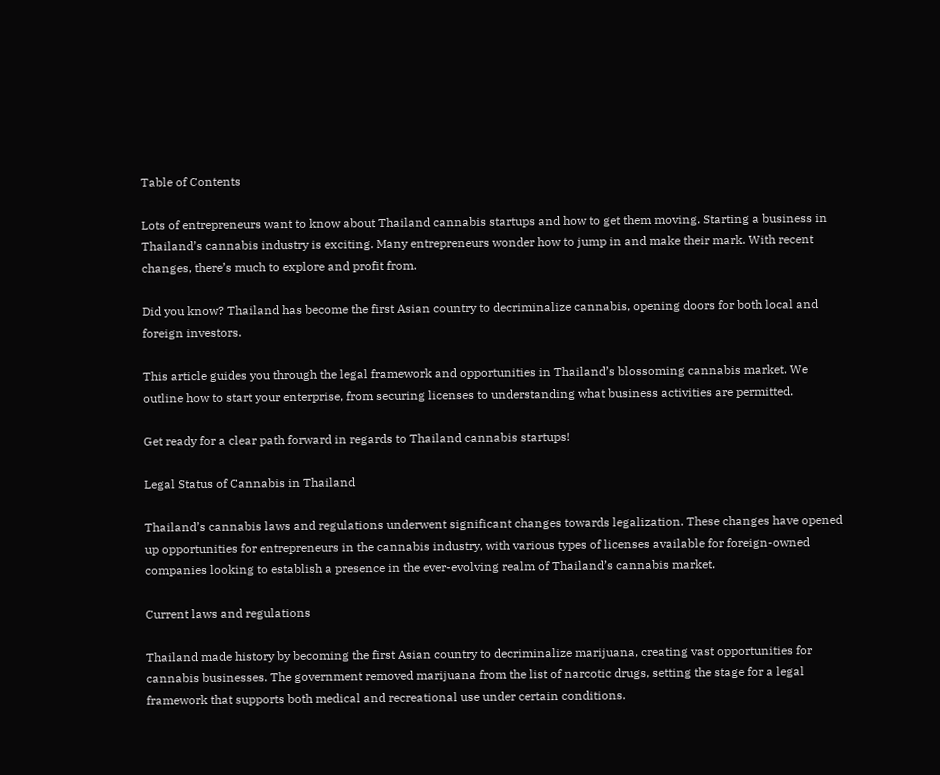Table of Contents

Lots of entrepreneurs want to know about Thailand cannabis startups and how to get them moving. Starting a business in Thailand’s cannabis industry is exciting. Many entrepreneurs wonder how to jump in and make their mark. With recent changes, there’s much to explore and profit from.

Did you know? Thailand has become the first Asian country to decriminalize cannabis, opening doors for both local and foreign investors.

This article guides you through the legal framework and opportunities in Thailand’s blossoming cannabis market. We outline how to start your enterprise, from securing licenses to understanding what business activities are permitted.

Get ready for a clear path forward in regards to Thailand cannabis startups!

Legal Status of Cannabis in Thailand

Thailand’s cannabis laws and regulations underwent significant changes towards legalization. These changes have opened up opportunities for entrepreneurs in the cannabis industry, with various types of licenses available for foreign-owned companies looking to establish a presence in the ever-evolving realm of Thailand’s cannabis market.

Current laws and regulations

Thailand made history by becoming the first Asian country to decriminalize marijuana, creating vast opportunities for cannabis businesses. The government removed marijuana from the list of narcotic drugs, setting the stage for a legal framework that supports both medical and recreational use under certain conditions.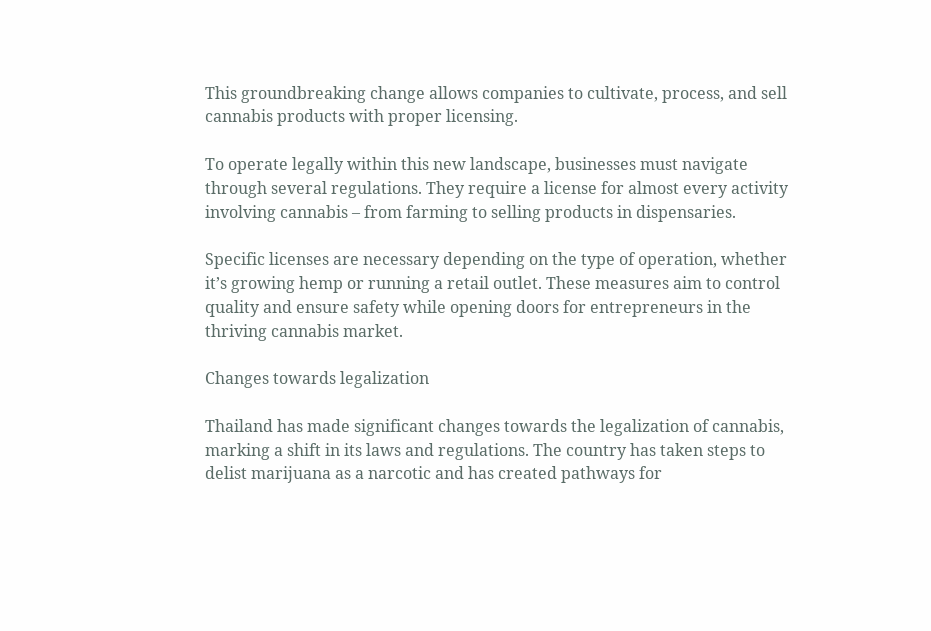This groundbreaking change allows companies to cultivate, process, and sell cannabis products with proper licensing.

To operate legally within this new landscape, businesses must navigate through several regulations. They require a license for almost every activity involving cannabis – from farming to selling products in dispensaries.

Specific licenses are necessary depending on the type of operation, whether it’s growing hemp or running a retail outlet. These measures aim to control quality and ensure safety while opening doors for entrepreneurs in the thriving cannabis market.

Changes towards legalization

Thailand has made significant changes towards the legalization of cannabis, marking a shift in its laws and regulations. The country has taken steps to delist marijuana as a narcotic and has created pathways for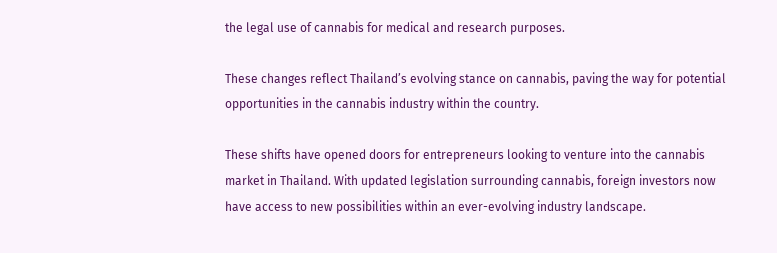the legal use of cannabis for medical and research purposes.

These changes reflect Thailand’s evolving stance on cannabis, paving the way for potential opportunities in the cannabis industry within the country.

These shifts have opened doors for entrepreneurs looking to venture into the cannabis market in Thailand. With updated legislation surrounding cannabis, foreign investors now have access to new possibilities within an ever-evolving industry landscape.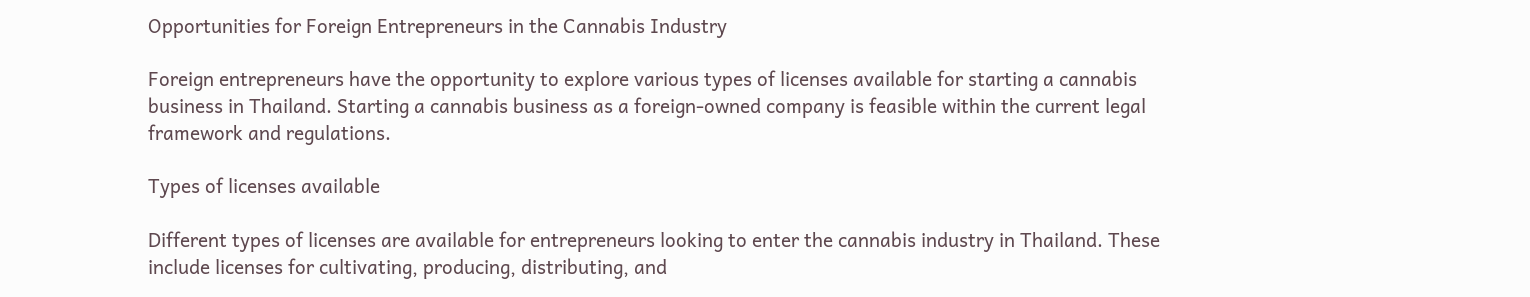Opportunities for Foreign Entrepreneurs in the Cannabis Industry

Foreign entrepreneurs have the opportunity to explore various types of licenses available for starting a cannabis business in Thailand. Starting a cannabis business as a foreign-owned company is feasible within the current legal framework and regulations.

Types of licenses available

Different types of licenses are available for entrepreneurs looking to enter the cannabis industry in Thailand. These include licenses for cultivating, producing, distributing, and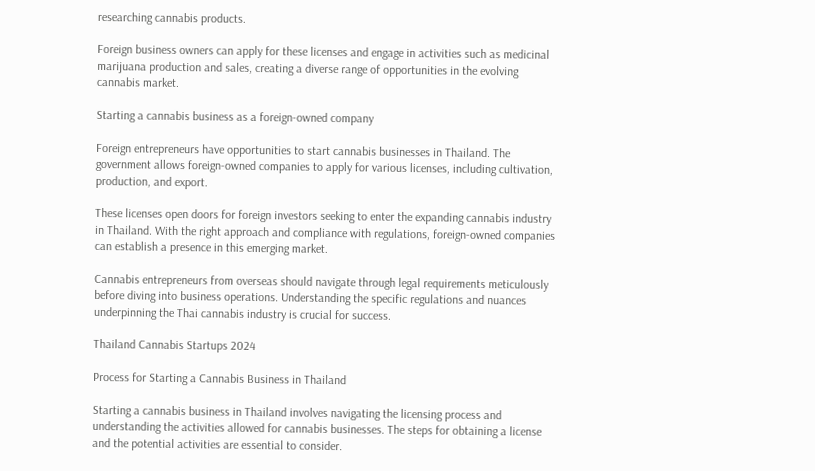researching cannabis products.

Foreign business owners can apply for these licenses and engage in activities such as medicinal marijuana production and sales, creating a diverse range of opportunities in the evolving cannabis market.

Starting a cannabis business as a foreign-owned company

Foreign entrepreneurs have opportunities to start cannabis businesses in Thailand. The government allows foreign-owned companies to apply for various licenses, including cultivation, production, and export.

These licenses open doors for foreign investors seeking to enter the expanding cannabis industry in Thailand. With the right approach and compliance with regulations, foreign-owned companies can establish a presence in this emerging market.

Cannabis entrepreneurs from overseas should navigate through legal requirements meticulously before diving into business operations. Understanding the specific regulations and nuances underpinning the Thai cannabis industry is crucial for success.

Thailand Cannabis Startups 2024

Process for Starting a Cannabis Business in Thailand

Starting a cannabis business in Thailand involves navigating the licensing process and understanding the activities allowed for cannabis businesses. The steps for obtaining a license and the potential activities are essential to consider.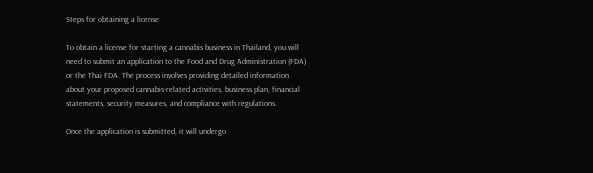Steps for obtaining a license

To obtain a license for starting a cannabis business in Thailand, you will need to submit an application to the Food and Drug Administration (FDA) or the Thai FDA. The process involves providing detailed information about your proposed cannabis-related activities, business plan, financial statements, security measures, and compliance with regulations.

Once the application is submitted, it will undergo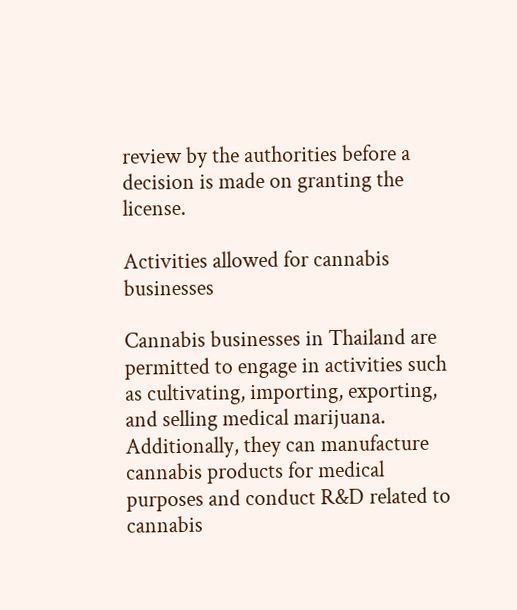review by the authorities before a decision is made on granting the license.

Activities allowed for cannabis businesses

Cannabis businesses in Thailand are permitted to engage in activities such as cultivating, importing, exporting, and selling medical marijuana. Additionally, they can manufacture cannabis products for medical purposes and conduct R&D related to cannabis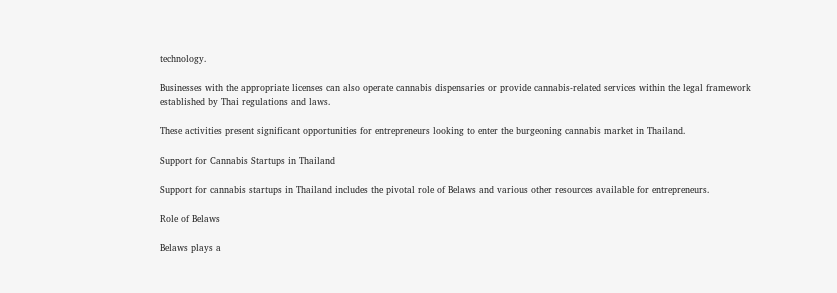technology.

Businesses with the appropriate licenses can also operate cannabis dispensaries or provide cannabis-related services within the legal framework established by Thai regulations and laws.

These activities present significant opportunities for entrepreneurs looking to enter the burgeoning cannabis market in Thailand.

Support for Cannabis Startups in Thailand

Support for cannabis startups in Thailand includes the pivotal role of Belaws and various other resources available for entrepreneurs.

Role of Belaws

Belaws plays a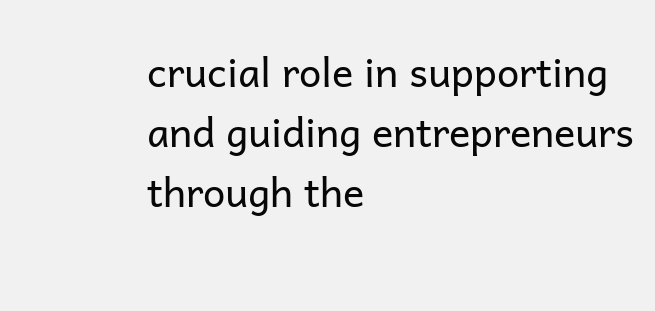crucial role in supporting and guiding entrepreneurs through the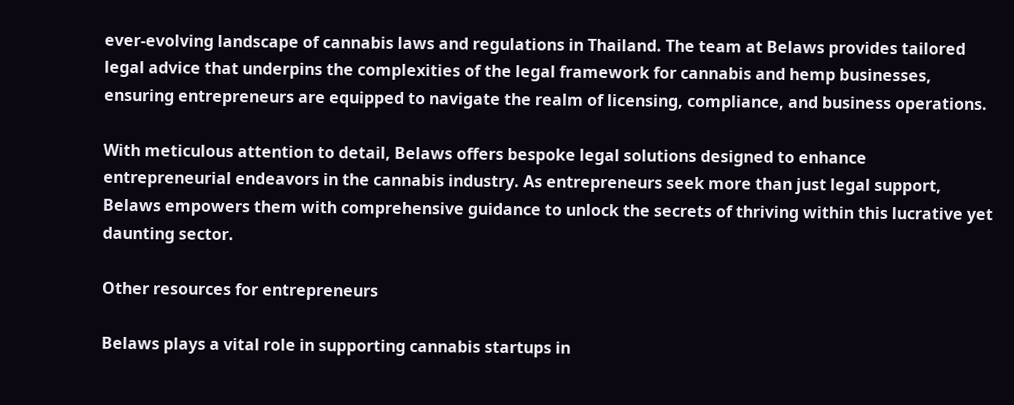ever-evolving landscape of cannabis laws and regulations in Thailand. The team at Belaws provides tailored legal advice that underpins the complexities of the legal framework for cannabis and hemp businesses, ensuring entrepreneurs are equipped to navigate the realm of licensing, compliance, and business operations.

With meticulous attention to detail, Belaws offers bespoke legal solutions designed to enhance entrepreneurial endeavors in the cannabis industry. As entrepreneurs seek more than just legal support, Belaws empowers them with comprehensive guidance to unlock the secrets of thriving within this lucrative yet daunting sector.

Other resources for entrepreneurs

Belaws plays a vital role in supporting cannabis startups in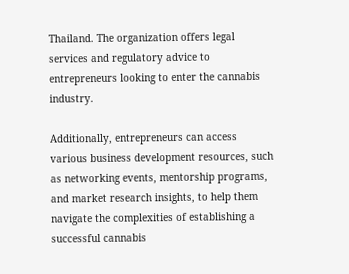Thailand. The organization offers legal services and regulatory advice to entrepreneurs looking to enter the cannabis industry.

Additionally, entrepreneurs can access various business development resources, such as networking events, mentorship programs, and market research insights, to help them navigate the complexities of establishing a successful cannabis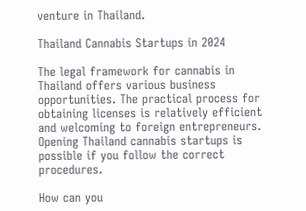venture in Thailand.

Thailand Cannabis Startups in 2024

The legal framework for cannabis in Thailand offers various business opportunities. The practical process for obtaining licenses is relatively efficient and welcoming to foreign entrepreneurs. Opening Thailand cannabis startups is possible if you follow the correct procedures.

How can you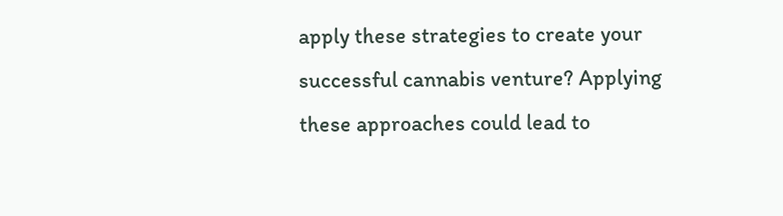apply these strategies to create your successful cannabis venture? Applying these approaches could lead to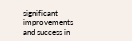significant improvements and success in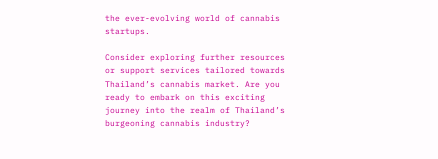the ever-evolving world of cannabis startups.

Consider exploring further resources or support services tailored towards Thailand’s cannabis market. Are you ready to embark on this exciting journey into the realm of Thailand’s burgeoning cannabis industry?